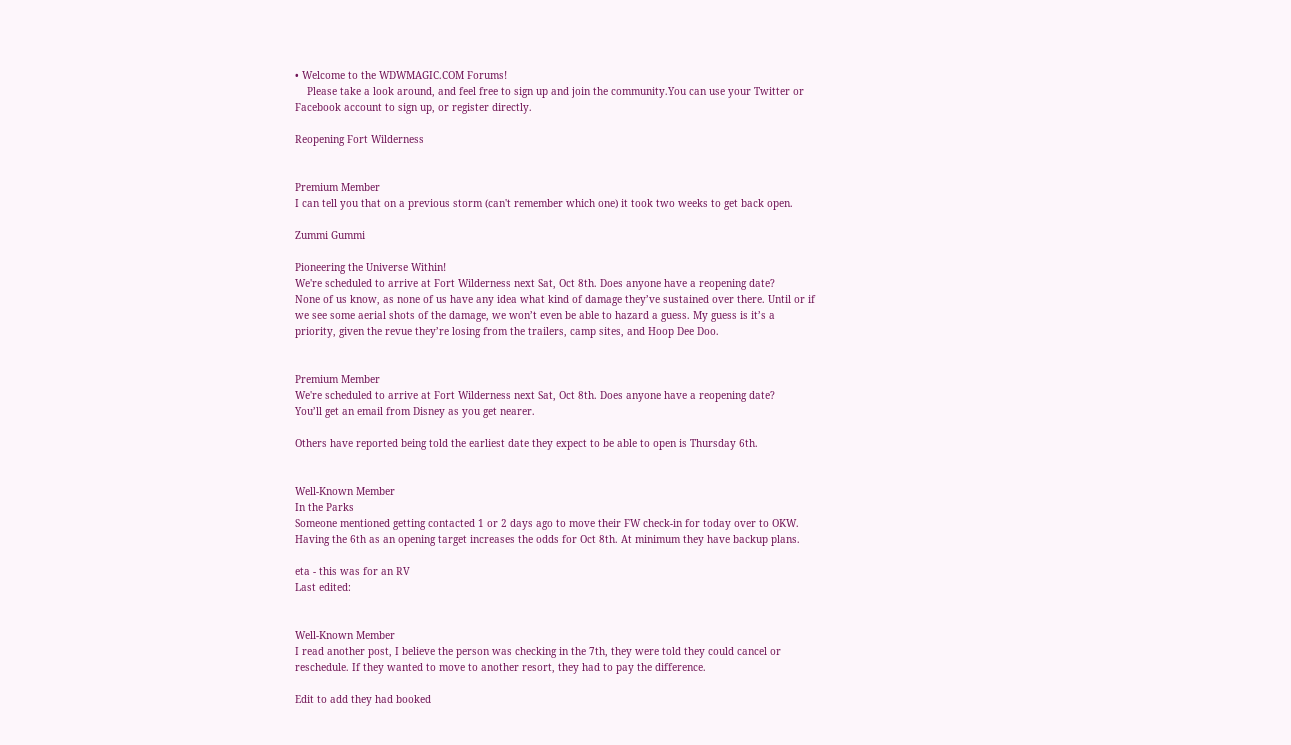• Welcome to the WDWMAGIC.COM Forums!
    Please take a look around, and feel free to sign up and join the community.You can use your Twitter or Facebook account to sign up, or register directly.

Reopening Fort Wilderness


Premium Member
I can tell you that on a previous storm (can't remember which one) it took two weeks to get back open.

Zummi Gummi

Pioneering the Universe Within!
We're scheduled to arrive at Fort Wilderness next Sat, Oct 8th. Does anyone have a reopening date?
None of us know, as none of us have any idea what kind of damage they’ve sustained over there. Until or if we see some aerial shots of the damage, we won’t even be able to hazard a guess. My guess is it’s a priority, given the revue they’re losing from the trailers, camp sites, and Hoop Dee Doo.


Premium Member
We're scheduled to arrive at Fort Wilderness next Sat, Oct 8th. Does anyone have a reopening date?
You’ll get an email from Disney as you get nearer.

Others have reported being told the earliest date they expect to be able to open is Thursday 6th.


Well-Known Member
In the Parks
Someone mentioned getting contacted 1 or 2 days ago to move their FW check-in for today over to OKW. Having the 6th as an opening target increases the odds for Oct 8th. At minimum they have backup plans.

eta - this was for an RV
Last edited:


Well-Known Member
I read another post, I believe the person was checking in the 7th, they were told they could cancel or reschedule. If they wanted to move to another resort, they had to pay the difference.

Edit to add they had booked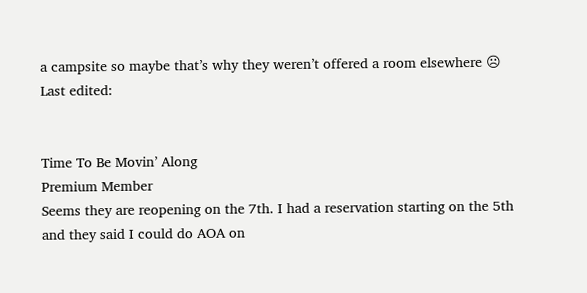a campsite so maybe that’s why they weren’t offered a room elsewhere ☹
Last edited:


Time To Be Movin’ Along
Premium Member
Seems they are reopening on the 7th. I had a reservation starting on the 5th and they said I could do AOA on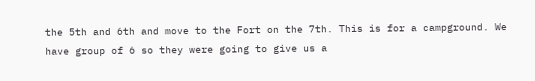the 5th and 6th and move to the Fort on the 7th. This is for a campground. We have group of 6 so they were going to give us a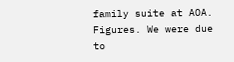family suite at AOA.
Figures. We were due to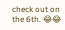check out on the 6th. 😂😂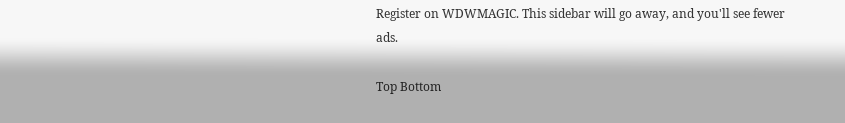Register on WDWMAGIC. This sidebar will go away, and you'll see fewer ads.

Top Bottom